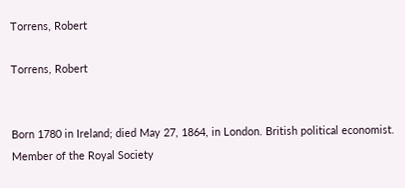Torrens, Robert

Torrens, Robert


Born 1780 in Ireland; died May 27, 1864, in London. British political economist. Member of the Royal Society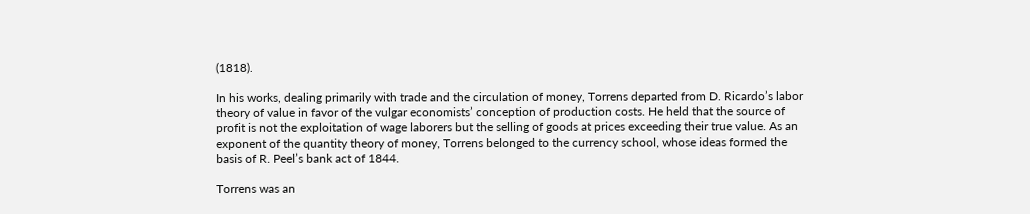(1818).

In his works, dealing primarily with trade and the circulation of money, Torrens departed from D. Ricardo’s labor theory of value in favor of the vulgar economists’ conception of production costs. He held that the source of profit is not the exploitation of wage laborers but the selling of goods at prices exceeding their true value. As an exponent of the quantity theory of money, Torrens belonged to the currency school, whose ideas formed the basis of R. Peel’s bank act of 1844.

Torrens was an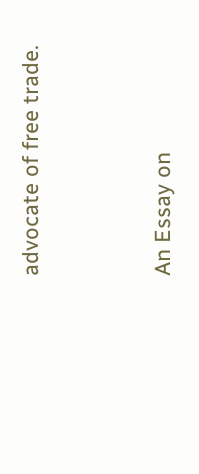advocate of free trade.


An Essay on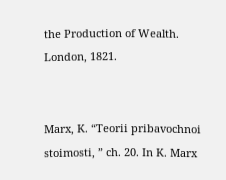the Production of Wealth. London, 1821.


Marx, K. “Teorii pribavochnoi stoimosti, ” ch. 20. In K. Marx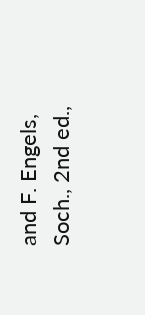and F. Engels, Soch., 2nd ed.,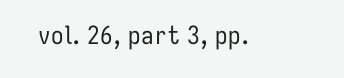vol. 26, part 3, pp.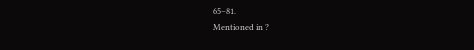65–81.
Mentioned in ?